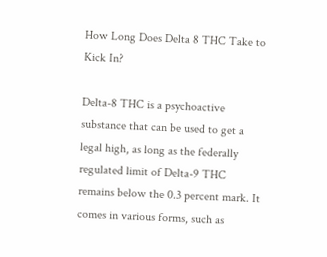How Long Does Delta 8 THC Take to Kick In?

Delta-8 THC is a psychoactive substance that can be used to get a legal high, as long as the federally regulated limit of Delta-9 THC remains below the 0.3 percent mark. It comes in various forms, such as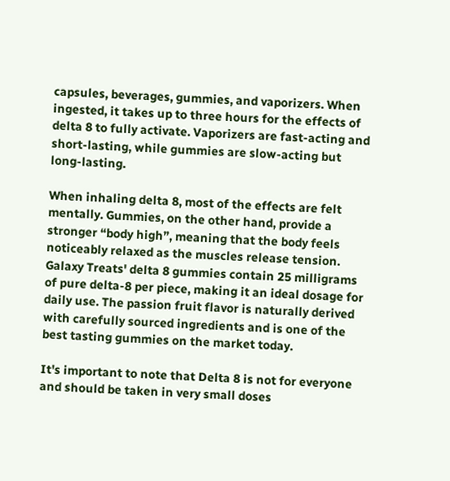capsules, beverages, gummies, and vaporizers. When ingested, it takes up to three hours for the effects of delta 8 to fully activate. Vaporizers are fast-acting and short-lasting, while gummies are slow-acting but long-lasting.

When inhaling delta 8, most of the effects are felt mentally. Gummies, on the other hand, provide a stronger “body high”, meaning that the body feels noticeably relaxed as the muscles release tension. Galaxy Treats' delta 8 gummies contain 25 milligrams of pure delta-8 per piece, making it an ideal dosage for daily use. The passion fruit flavor is naturally derived with carefully sourced ingredients and is one of the best tasting gummies on the market today.

It's important to note that Delta 8 is not for everyone and should be taken in very small doses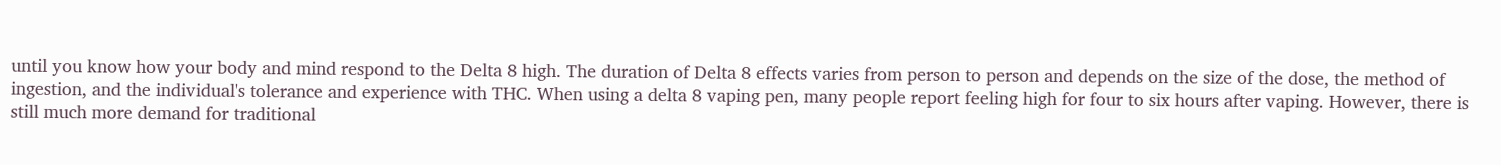until you know how your body and mind respond to the Delta 8 high. The duration of Delta 8 effects varies from person to person and depends on the size of the dose, the method of ingestion, and the individual's tolerance and experience with THC. When using a delta 8 vaping pen, many people report feeling high for four to six hours after vaping. However, there is still much more demand for traditional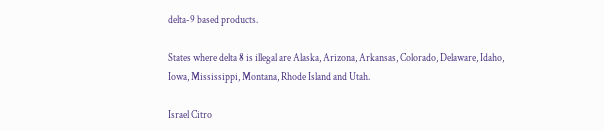delta-9 based products.

States where delta 8 is illegal are Alaska, Arizona, Arkansas, Colorado, Delaware, Idaho, Iowa, Mississippi, Montana, Rhode Island and Utah.

Israel Citro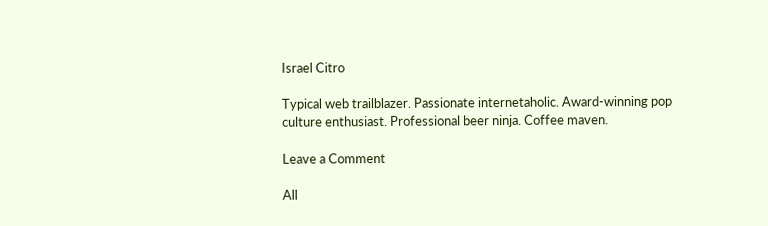Israel Citro

Typical web trailblazer. Passionate internetaholic. Award-winning pop culture enthusiast. Professional beer ninja. Coffee maven.

Leave a Comment

All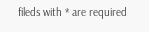fileds with * are required